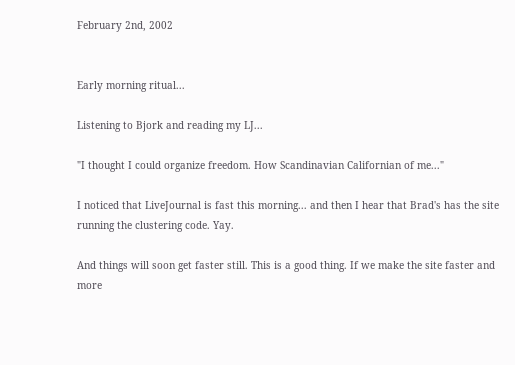February 2nd, 2002


Early morning ritual...

Listening to Bjork and reading my LJ...

"I thought I could organize freedom. How Scandinavian Californian of me..."

I noticed that LiveJournal is fast this morning... and then I hear that Brad's has the site running the clustering code. Yay.

And things will soon get faster still. This is a good thing. If we make the site faster and more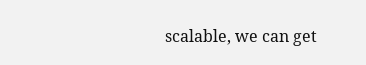scalable, we can get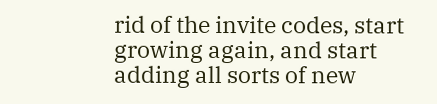rid of the invite codes, start growing again, and start adding all sorts of new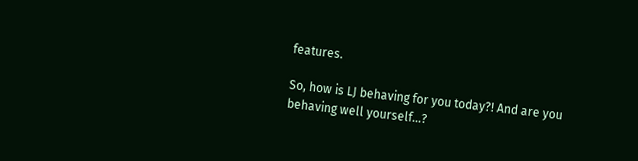features.

So, how is LJ behaving for you today?! And are you behaving well yourself...?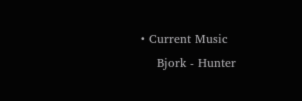• Current Music
    Bjork - Hunter